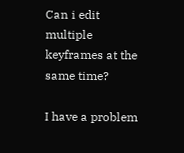Can i edit multiple keyframes at the same time?

I have a problem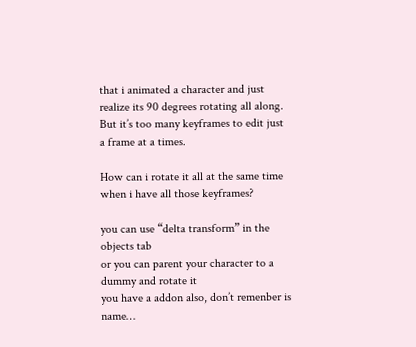that i animated a character and just realize its 90 degrees rotating all along.
But it’s too many keyframes to edit just a frame at a times.

How can i rotate it all at the same time when i have all those keyframes?

you can use “delta transform” in the objects tab
or you can parent your character to a dummy and rotate it
you have a addon also, don’t remenber is name…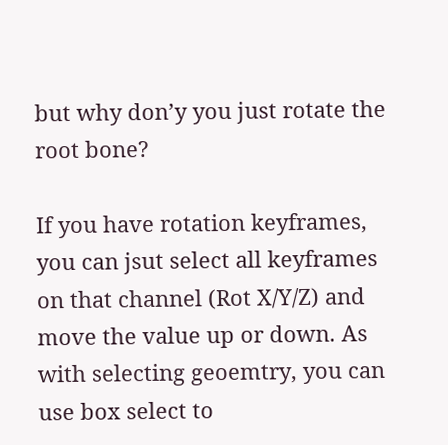but why don’y you just rotate the root bone?

If you have rotation keyframes, you can jsut select all keyframes on that channel (Rot X/Y/Z) and move the value up or down. As with selecting geoemtry, you can use box select to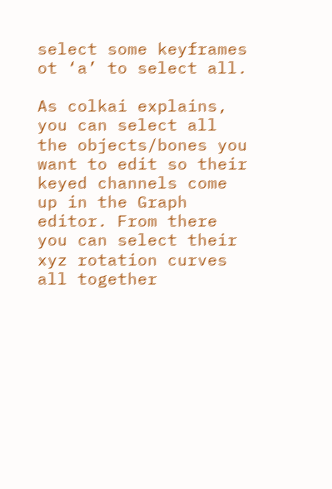select some keyframes ot ‘a’ to select all.

As colkai explains, you can select all the objects/bones you want to edit so their keyed channels come up in the Graph editor. From there you can select their xyz rotation curves all together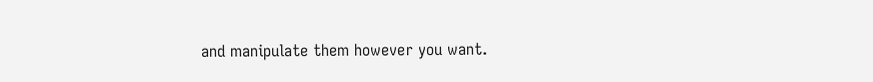and manipulate them however you want.